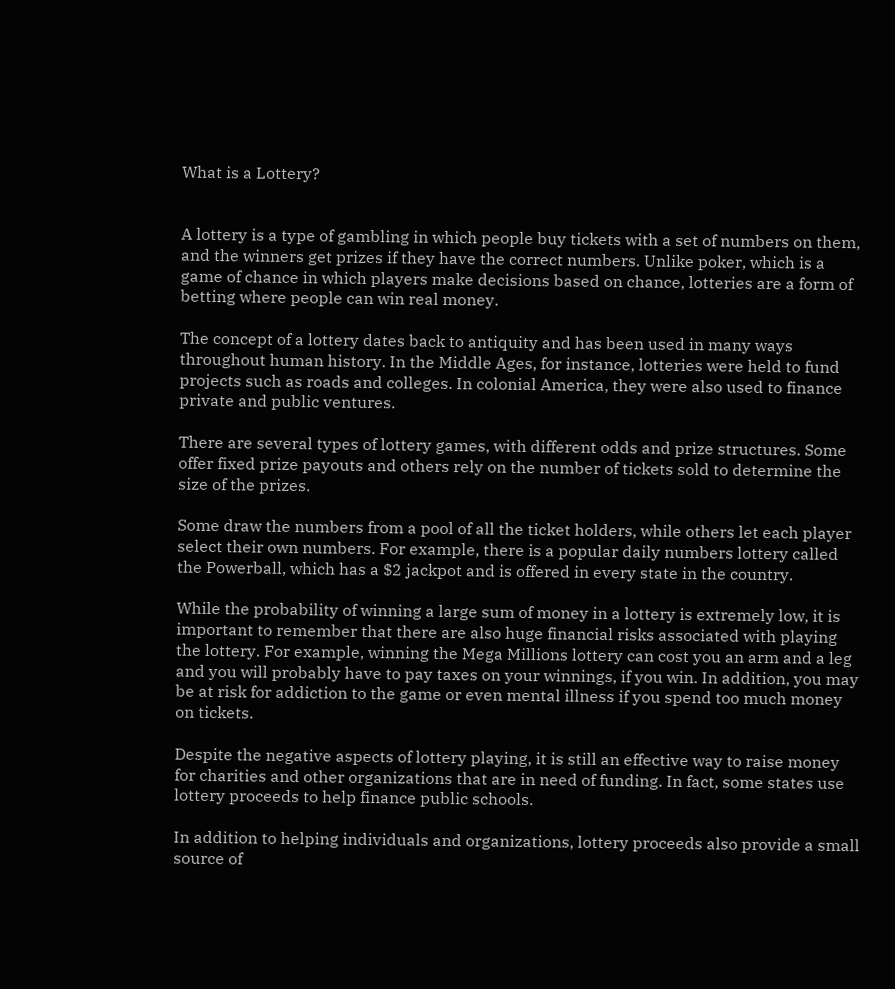What is a Lottery?


A lottery is a type of gambling in which people buy tickets with a set of numbers on them, and the winners get prizes if they have the correct numbers. Unlike poker, which is a game of chance in which players make decisions based on chance, lotteries are a form of betting where people can win real money.

The concept of a lottery dates back to antiquity and has been used in many ways throughout human history. In the Middle Ages, for instance, lotteries were held to fund projects such as roads and colleges. In colonial America, they were also used to finance private and public ventures.

There are several types of lottery games, with different odds and prize structures. Some offer fixed prize payouts and others rely on the number of tickets sold to determine the size of the prizes.

Some draw the numbers from a pool of all the ticket holders, while others let each player select their own numbers. For example, there is a popular daily numbers lottery called the Powerball, which has a $2 jackpot and is offered in every state in the country.

While the probability of winning a large sum of money in a lottery is extremely low, it is important to remember that there are also huge financial risks associated with playing the lottery. For example, winning the Mega Millions lottery can cost you an arm and a leg and you will probably have to pay taxes on your winnings, if you win. In addition, you may be at risk for addiction to the game or even mental illness if you spend too much money on tickets.

Despite the negative aspects of lottery playing, it is still an effective way to raise money for charities and other organizations that are in need of funding. In fact, some states use lottery proceeds to help finance public schools.

In addition to helping individuals and organizations, lottery proceeds also provide a small source of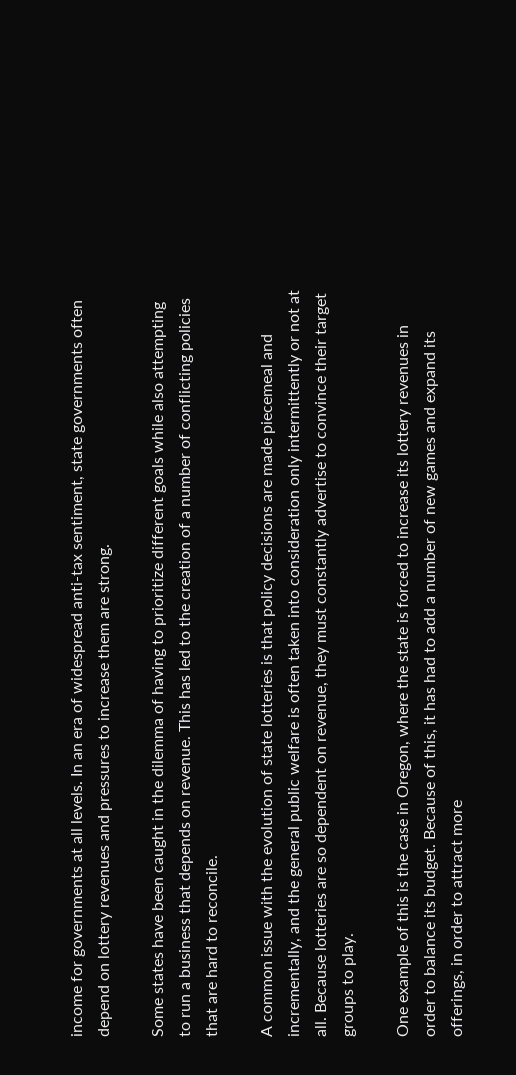income for governments at all levels. In an era of widespread anti-tax sentiment, state governments often depend on lottery revenues and pressures to increase them are strong.

Some states have been caught in the dilemma of having to prioritize different goals while also attempting to run a business that depends on revenue. This has led to the creation of a number of conflicting policies that are hard to reconcile.

A common issue with the evolution of state lotteries is that policy decisions are made piecemeal and incrementally, and the general public welfare is often taken into consideration only intermittently or not at all. Because lotteries are so dependent on revenue, they must constantly advertise to convince their target groups to play.

One example of this is the case in Oregon, where the state is forced to increase its lottery revenues in order to balance its budget. Because of this, it has had to add a number of new games and expand its offerings, in order to attract more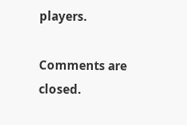players.

Comments are closed.